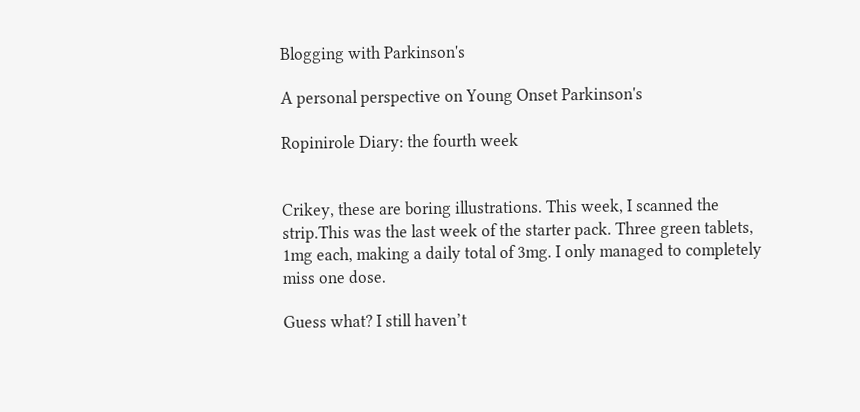Blogging with Parkinson's

A personal perspective on Young Onset Parkinson's

Ropinirole Diary: the fourth week


Crikey, these are boring illustrations. This week, I scanned the strip.This was the last week of the starter pack. Three green tablets, 1mg each, making a daily total of 3mg. I only managed to completely miss one dose.

Guess what? I still haven’t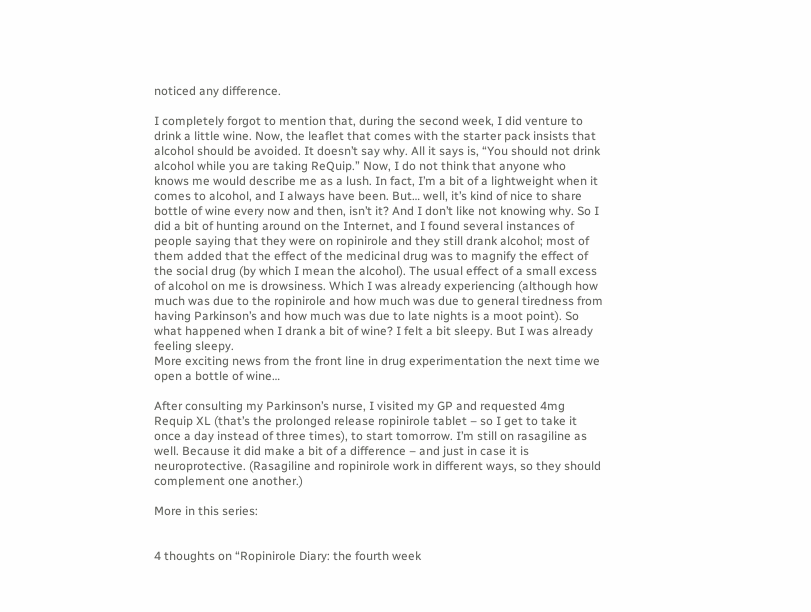noticed any difference.

I completely forgot to mention that, during the second week, I did venture to drink a little wine. Now, the leaflet that comes with the starter pack insists that alcohol should be avoided. It doesn’t say why. All it says is, “You should not drink alcohol while you are taking ReQuip.” Now, I do not think that anyone who knows me would describe me as a lush. In fact, I’m a bit of a lightweight when it comes to alcohol, and I always have been. But… well, it’s kind of nice to share  bottle of wine every now and then, isn’t it? And I don’t like not knowing why. So I did a bit of hunting around on the Internet, and I found several instances of people saying that they were on ropinirole and they still drank alcohol; most of them added that the effect of the medicinal drug was to magnify the effect of the social drug (by which I mean the alcohol). The usual effect of a small excess of alcohol on me is drowsiness. Which I was already experiencing (although how much was due to the ropinirole and how much was due to general tiredness from having Parkinson’s and how much was due to late nights is a moot point). So what happened when I drank a bit of wine? I felt a bit sleepy. But I was already feeling sleepy.
More exciting news from the front line in drug experimentation the next time we open a bottle of wine…

After consulting my Parkinson’s nurse, I visited my GP and requested 4mg Requip XL (that’s the prolonged release ropinirole tablet – so I get to take it once a day instead of three times), to start tomorrow. I’m still on rasagiline as well. Because it did make a bit of a difference – and just in case it is neuroprotective. (Rasagiline and ropinirole work in different ways, so they should complement one another.)

More in this series:


4 thoughts on “Ropinirole Diary: the fourth week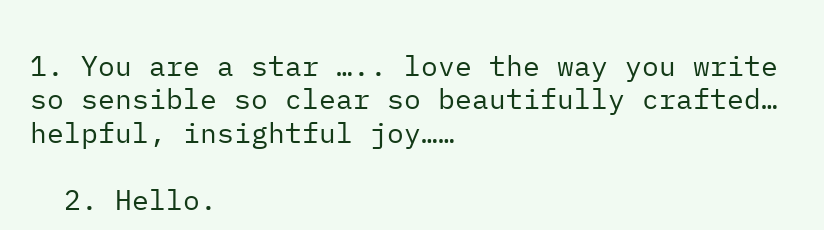1. You are a star ….. love the way you write so sensible so clear so beautifully crafted… helpful, insightful joy……

  2. Hello.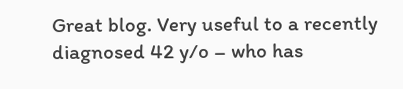Great blog. Very useful to a recently diagnosed 42 y/o – who has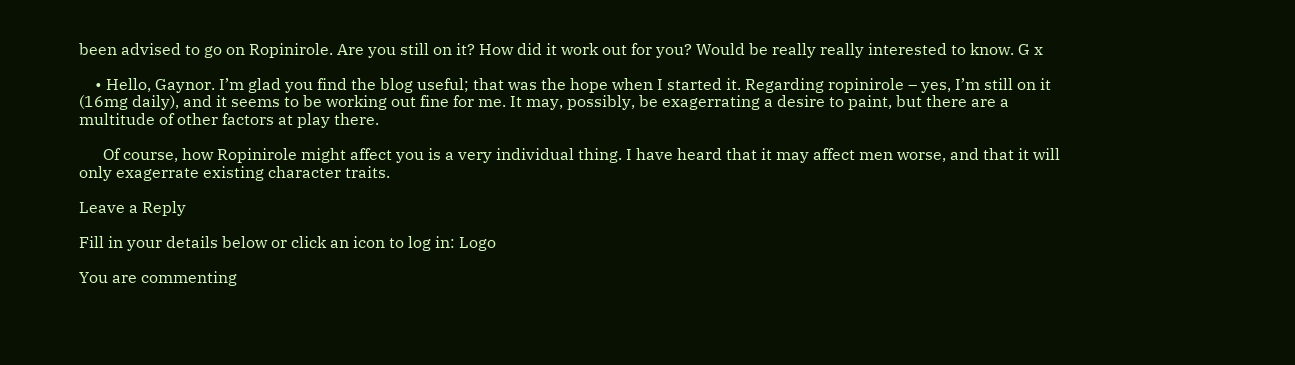been advised to go on Ropinirole. Are you still on it? How did it work out for you? Would be really really interested to know. G x

    • Hello, Gaynor. I’m glad you find the blog useful; that was the hope when I started it. Regarding ropinirole – yes, I’m still on it (16mg daily), and it seems to be working out fine for me. It may, possibly, be exagerrating a desire to paint, but there are a multitude of other factors at play there.

      Of course, how Ropinirole might affect you is a very individual thing. I have heard that it may affect men worse, and that it will only exagerrate existing character traits.

Leave a Reply

Fill in your details below or click an icon to log in: Logo

You are commenting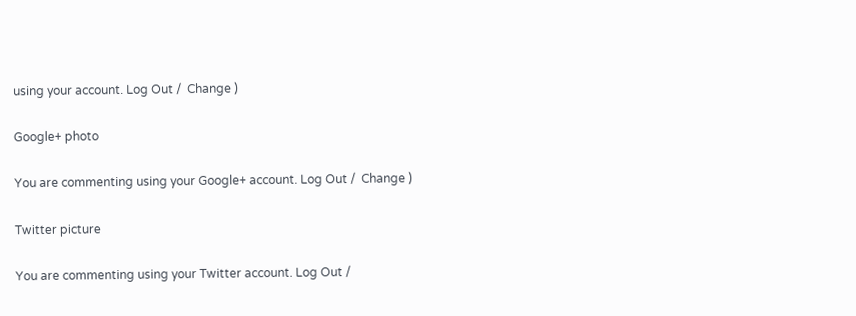using your account. Log Out /  Change )

Google+ photo

You are commenting using your Google+ account. Log Out /  Change )

Twitter picture

You are commenting using your Twitter account. Log Out /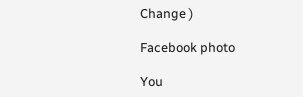Change )

Facebook photo

You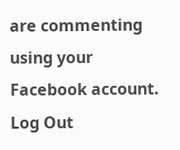are commenting using your Facebook account. Log Out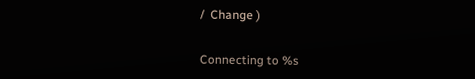/  Change )


Connecting to %s